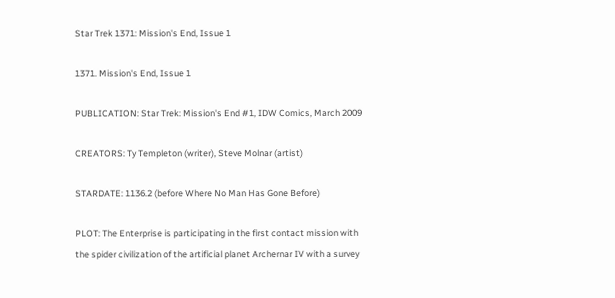Star Trek 1371: Mission's End, Issue 1

1371. Mission's End, Issue 1

PUBLICATION: Star Trek: Mission's End #1, IDW Comics, March 2009

CREATORS: Ty Templeton (writer), Steve Molnar (artist)

STARDATE: 1136.2 (before Where No Man Has Gone Before)

PLOT: The Enterprise is participating in the first contact mission with the spider civilization of the artificial planet Archernar IV with a survey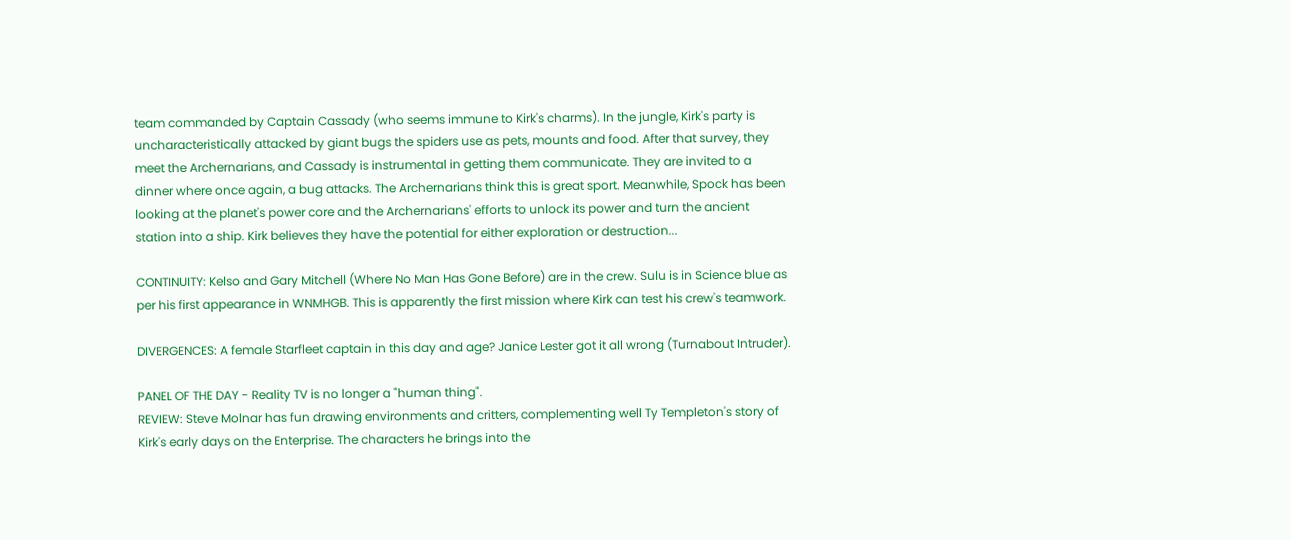team commanded by Captain Cassady (who seems immune to Kirk's charms). In the jungle, Kirk's party is uncharacteristically attacked by giant bugs the spiders use as pets, mounts and food. After that survey, they meet the Archernarians, and Cassady is instrumental in getting them communicate. They are invited to a dinner where once again, a bug attacks. The Archernarians think this is great sport. Meanwhile, Spock has been looking at the planet's power core and the Archernarians' efforts to unlock its power and turn the ancient station into a ship. Kirk believes they have the potential for either exploration or destruction...

CONTINUITY: Kelso and Gary Mitchell (Where No Man Has Gone Before) are in the crew. Sulu is in Science blue as per his first appearance in WNMHGB. This is apparently the first mission where Kirk can test his crew's teamwork.

DIVERGENCES: A female Starfleet captain in this day and age? Janice Lester got it all wrong (Turnabout Intruder).

PANEL OF THE DAY - Reality TV is no longer a "human thing".
REVIEW: Steve Molnar has fun drawing environments and critters, complementing well Ty Templeton's story of Kirk's early days on the Enterprise. The characters he brings into the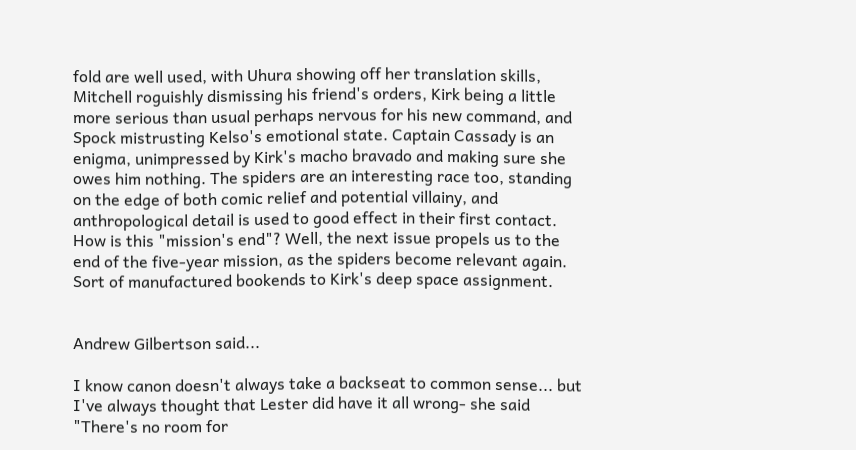fold are well used, with Uhura showing off her translation skills, Mitchell roguishly dismissing his friend's orders, Kirk being a little more serious than usual perhaps nervous for his new command, and Spock mistrusting Kelso's emotional state. Captain Cassady is an enigma, unimpressed by Kirk's macho bravado and making sure she owes him nothing. The spiders are an interesting race too, standing on the edge of both comic relief and potential villainy, and anthropological detail is used to good effect in their first contact. How is this "mission's end"? Well, the next issue propels us to the end of the five-year mission, as the spiders become relevant again. Sort of manufactured bookends to Kirk's deep space assignment.


Andrew Gilbertson said...

I know canon doesn't always take a backseat to common sense... but I've always thought that Lester did have it all wrong- she said "There's no room for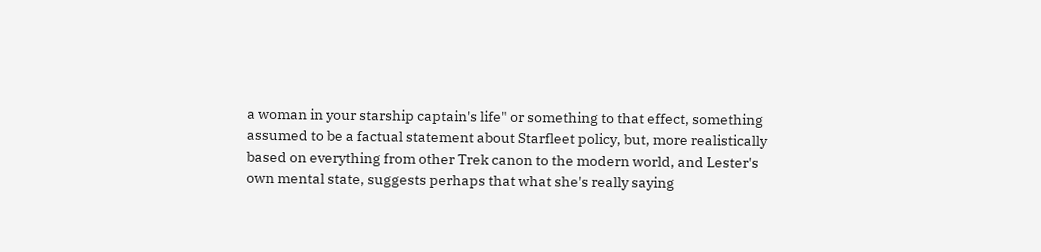a woman in your starship captain's life" or something to that effect, something assumed to be a factual statement about Starfleet policy, but, more realistically based on everything from other Trek canon to the modern world, and Lester's own mental state, suggests perhaps that what she's really saying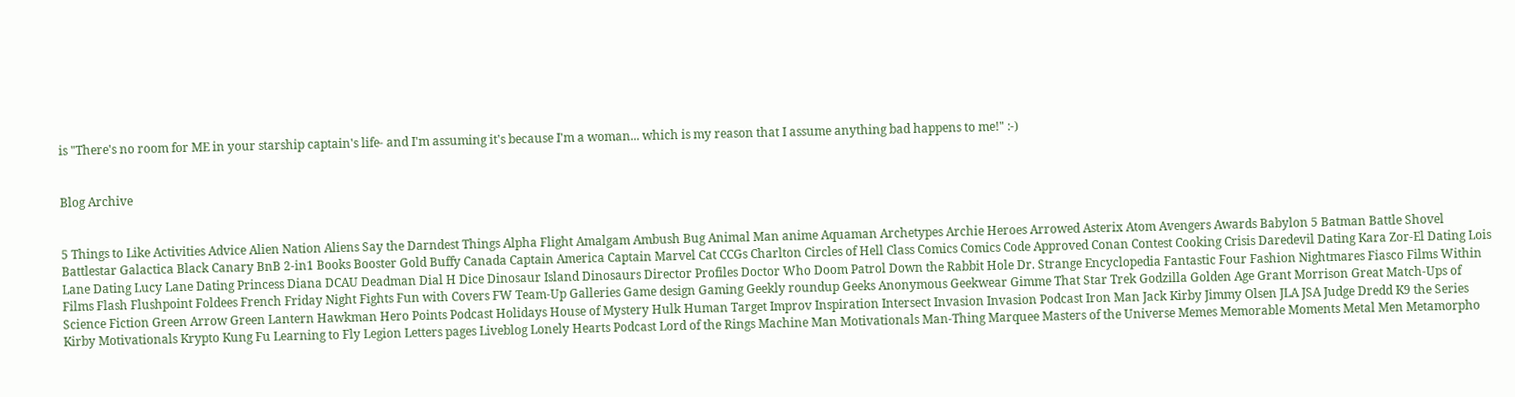is "There's no room for ME in your starship captain's life- and I'm assuming it's because I'm a woman... which is my reason that I assume anything bad happens to me!" :-)


Blog Archive


5 Things to Like Activities Advice Alien Nation Aliens Say the Darndest Things Alpha Flight Amalgam Ambush Bug Animal Man anime Aquaman Archetypes Archie Heroes Arrowed Asterix Atom Avengers Awards Babylon 5 Batman Battle Shovel Battlestar Galactica Black Canary BnB 2-in1 Books Booster Gold Buffy Canada Captain America Captain Marvel Cat CCGs Charlton Circles of Hell Class Comics Comics Code Approved Conan Contest Cooking Crisis Daredevil Dating Kara Zor-El Dating Lois Lane Dating Lucy Lane Dating Princess Diana DCAU Deadman Dial H Dice Dinosaur Island Dinosaurs Director Profiles Doctor Who Doom Patrol Down the Rabbit Hole Dr. Strange Encyclopedia Fantastic Four Fashion Nightmares Fiasco Films Within Films Flash Flushpoint Foldees French Friday Night Fights Fun with Covers FW Team-Up Galleries Game design Gaming Geekly roundup Geeks Anonymous Geekwear Gimme That Star Trek Godzilla Golden Age Grant Morrison Great Match-Ups of Science Fiction Green Arrow Green Lantern Hawkman Hero Points Podcast Holidays House of Mystery Hulk Human Target Improv Inspiration Intersect Invasion Invasion Podcast Iron Man Jack Kirby Jimmy Olsen JLA JSA Judge Dredd K9 the Series Kirby Motivationals Krypto Kung Fu Learning to Fly Legion Letters pages Liveblog Lonely Hearts Podcast Lord of the Rings Machine Man Motivationals Man-Thing Marquee Masters of the Universe Memes Memorable Moments Metal Men Metamorpho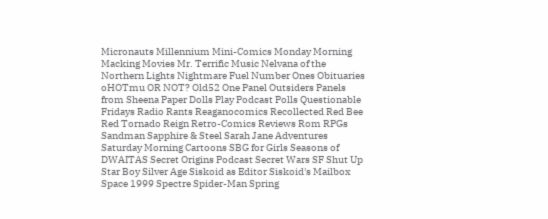Micronauts Millennium Mini-Comics Monday Morning Macking Movies Mr. Terrific Music Nelvana of the Northern Lights Nightmare Fuel Number Ones Obituaries oHOTmu OR NOT? Old52 One Panel Outsiders Panels from Sheena Paper Dolls Play Podcast Polls Questionable Fridays Radio Rants Reaganocomics Recollected Red Bee Red Tornado Reign Retro-Comics Reviews Rom RPGs Sandman Sapphire & Steel Sarah Jane Adventures Saturday Morning Cartoons SBG for Girls Seasons of DWAITAS Secret Origins Podcast Secret Wars SF Shut Up Star Boy Silver Age Siskoid as Editor Siskoid's Mailbox Space 1999 Spectre Spider-Man Spring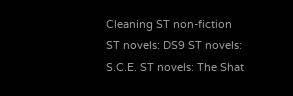Cleaning ST non-fiction ST novels: DS9 ST novels: S.C.E. ST novels: The Shat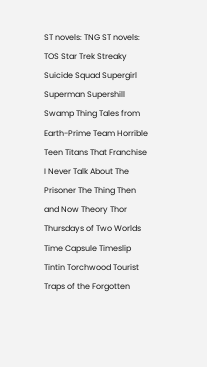ST novels: TNG ST novels: TOS Star Trek Streaky Suicide Squad Supergirl Superman Supershill Swamp Thing Tales from Earth-Prime Team Horrible Teen Titans That Franchise I Never Talk About The Prisoner The Thing Then and Now Theory Thor Thursdays of Two Worlds Time Capsule Timeslip Tintin Torchwood Tourist Traps of the Forgotten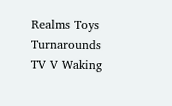Realms Toys Turnarounds TV V Waking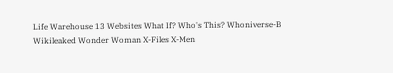Life Warehouse 13 Websites What If? Who's This? Whoniverse-B Wikileaked Wonder Woman X-Files X-Men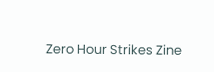Zero Hour Strikes Zine